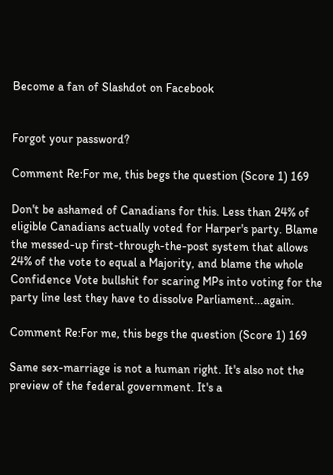Become a fan of Slashdot on Facebook


Forgot your password?

Comment Re:For me, this begs the question (Score 1) 169

Don't be ashamed of Canadians for this. Less than 24% of eligible Canadians actually voted for Harper's party. Blame the messed-up first-through-the-post system that allows 24% of the vote to equal a Majority, and blame the whole Confidence Vote bullshit for scaring MPs into voting for the party line lest they have to dissolve Parliament...again.

Comment Re:For me, this begs the question (Score 1) 169

Same sex-marriage is not a human right. It's also not the preview of the federal government. It's a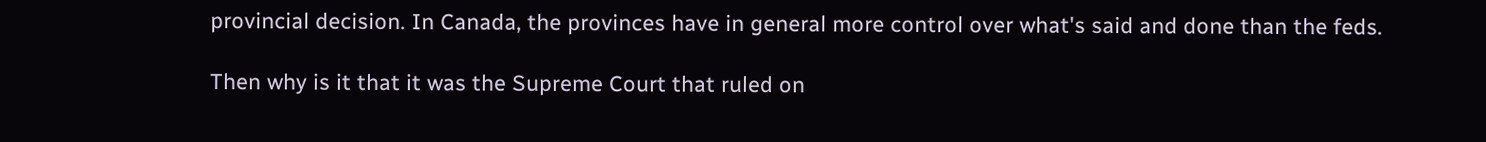provincial decision. In Canada, the provinces have in general more control over what's said and done than the feds.

Then why is it that it was the Supreme Court that ruled on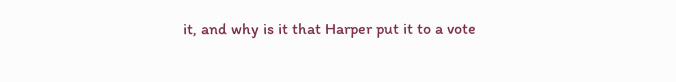it, and why is it that Harper put it to a vote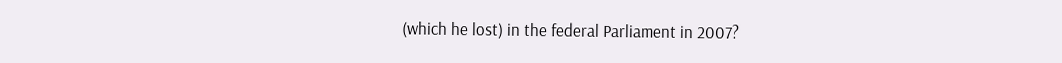(which he lost) in the federal Parliament in 2007?